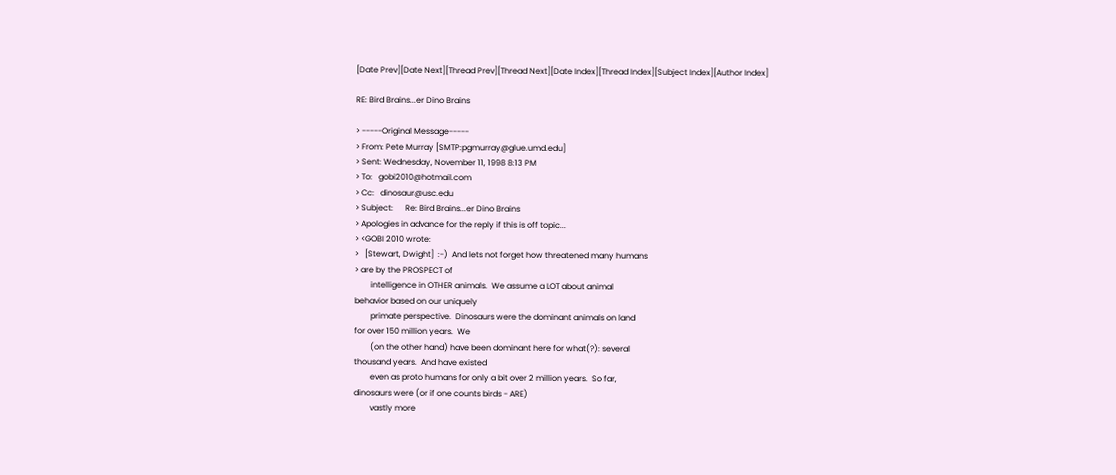[Date Prev][Date Next][Thread Prev][Thread Next][Date Index][Thread Index][Subject Index][Author Index]

RE: Bird Brains...er Dino Brains

> -----Original Message-----
> From: Pete Murray [SMTP:pgmurray@glue.umd.edu]
> Sent: Wednesday, November 11, 1998 8:13 PM
> To:   gobi2010@hotmail.com
> Cc:   dinosaur@usc.edu
> Subject:      Re: Bird Brains...er Dino Brains
> Apologies in advance for the reply if this is off topic...
> <GOBI 2010 wrote:
>   [Stewart, Dwight]  :-)  And lets not forget how threatened many humans
> are by the PROSPECT of
        intelligence in OTHER animals.  We assume a LOT about animal
behavior based on our uniquely
        primate perspective.  Dinosaurs were the dominant animals on land
for over 150 million years.  We
        (on the other hand) have been dominant here for what(?): several
thousand years.  And have existed
        even as proto humans for only a bit over 2 million years.  So far,
dinosaurs were (or if one counts birds - ARE)
        vastly more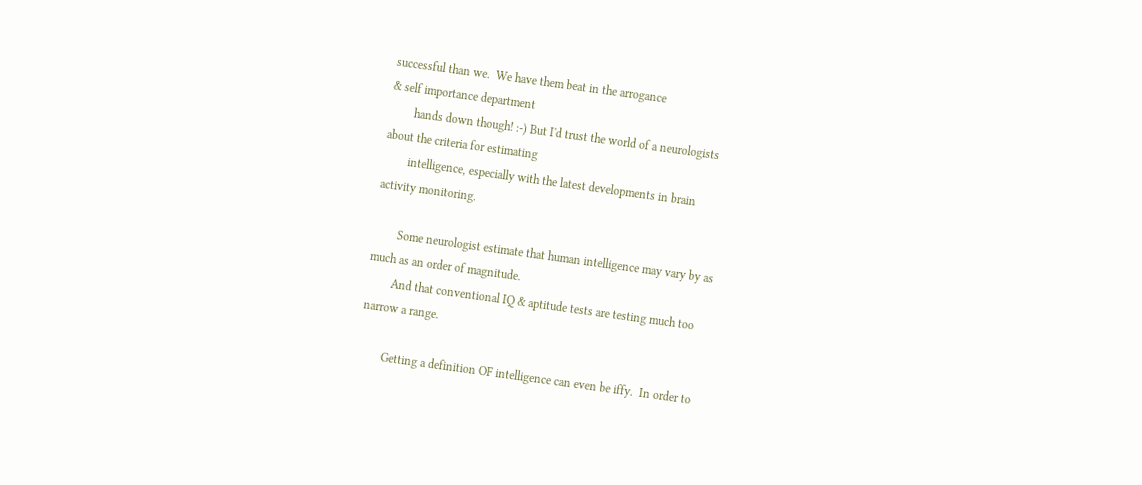successful than we.  We have them beat in the arrogance
& self importance department
        hands down though! :-) But I'd trust the world of a neurologists
about the criteria for estimating
        intelligence, especially with the latest developments in brain
activity monitoring.

        Some neurologist estimate that human intelligence may vary by as
much as an order of magnitude.
        And that conventional IQ & aptitude tests are testing much too
narrow a range.

        Getting a definition OF intelligence can even be iffy.  In order to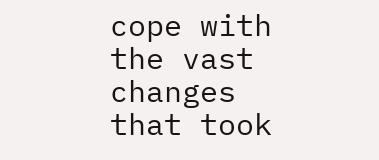cope with the vast changes that took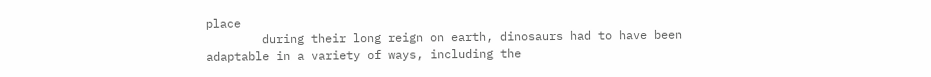place
        during their long reign on earth, dinosaurs had to have been
adaptable in a variety of ways, including the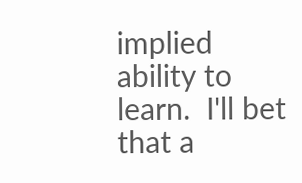implied ability to learn.  I'll bet that a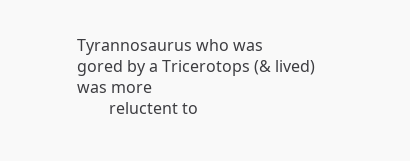Tyrannosaurus who was
gored by a Tricerotops (& lived) was more
        reluctent to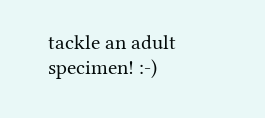tackle an adult specimen! :-)